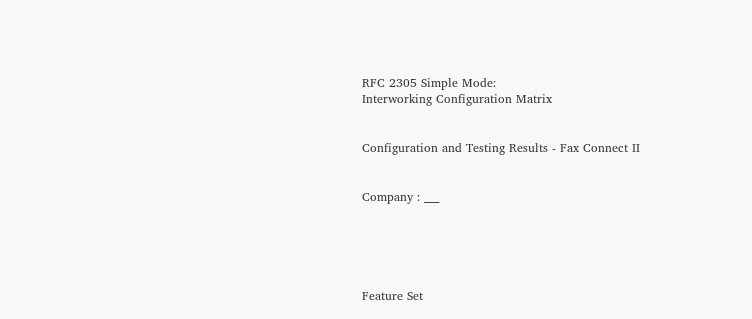RFC 2305 Simple Mode:
Interworking Configuration Matrix


Configuration and Testing Results - Fax Connect II


Company : ___





Feature Set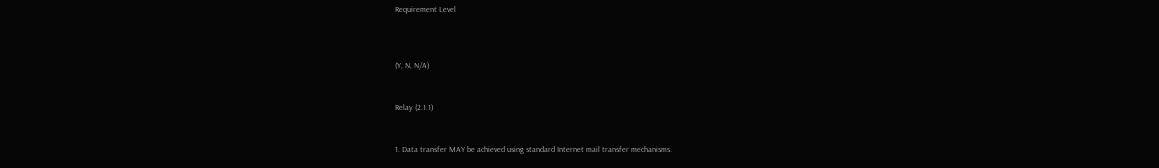Requirement Level



(Y, N, N/A)


Relay (2.1.1)


1. Data transfer MAY be achieved using standard Internet mail transfer mechanisms.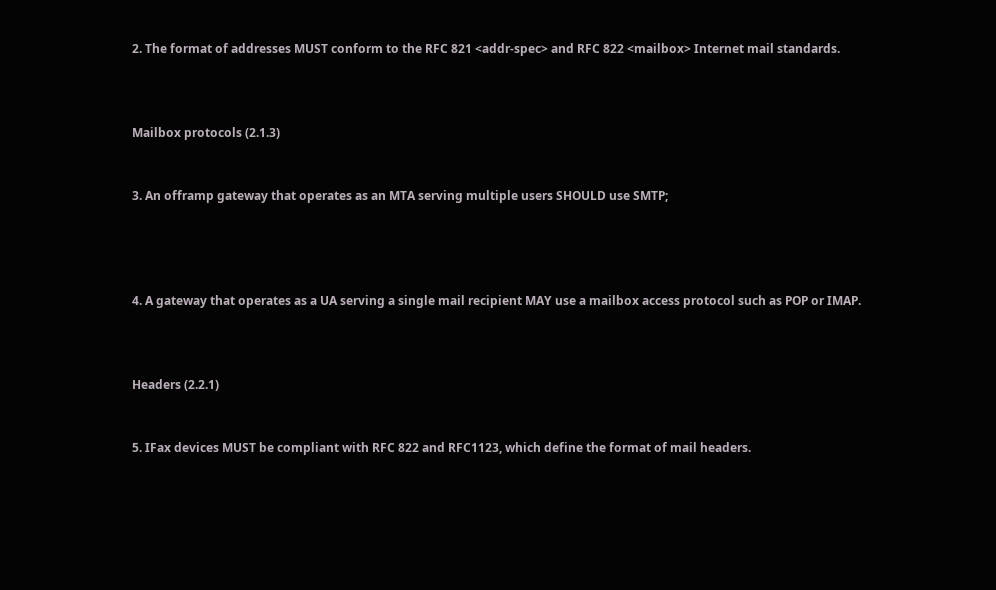2. The format of addresses MUST conform to the RFC 821 <addr-spec> and RFC 822 <mailbox> Internet mail standards.



Mailbox protocols (2.1.3)


3. An offramp gateway that operates as an MTA serving multiple users SHOULD use SMTP;




4. A gateway that operates as a UA serving a single mail recipient MAY use a mailbox access protocol such as POP or IMAP.



Headers (2.2.1)


5. IFax devices MUST be compliant with RFC 822 and RFC1123, which define the format of mail headers.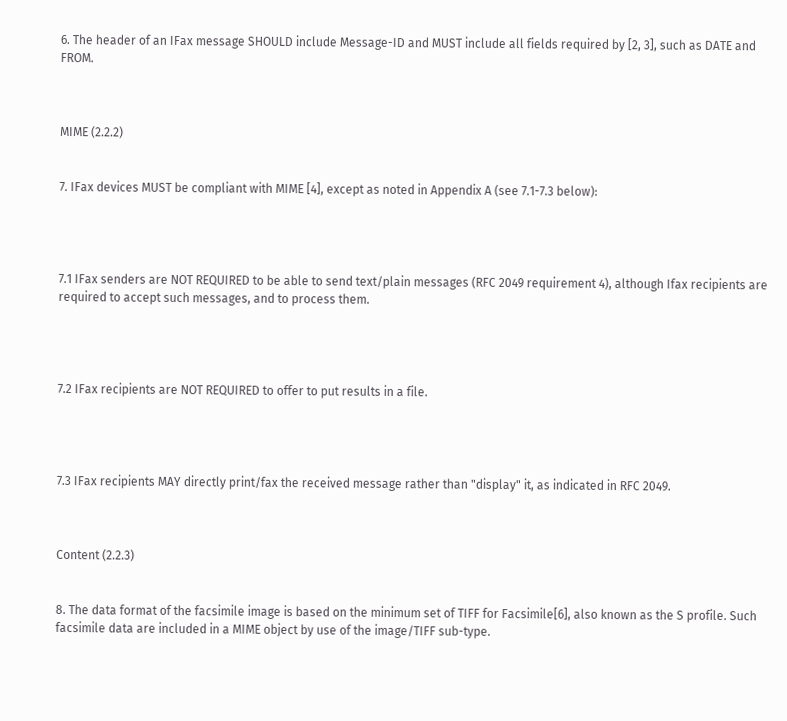6. The header of an IFax message SHOULD include Message-ID and MUST include all fields required by [2, 3], such as DATE and FROM.



MIME (2.2.2)


7. IFax devices MUST be compliant with MIME [4], except as noted in Appendix A (see 7.1-7.3 below):




7.1 IFax senders are NOT REQUIRED to be able to send text/plain messages (RFC 2049 requirement 4), although Ifax recipients are required to accept such messages, and to process them.




7.2 IFax recipients are NOT REQUIRED to offer to put results in a file.




7.3 IFax recipients MAY directly print/fax the received message rather than "display" it, as indicated in RFC 2049.



Content (2.2.3)


8. The data format of the facsimile image is based on the minimum set of TIFF for Facsimile[6], also known as the S profile. Such facsimile data are included in a MIME object by use of the image/TIFF sub-type.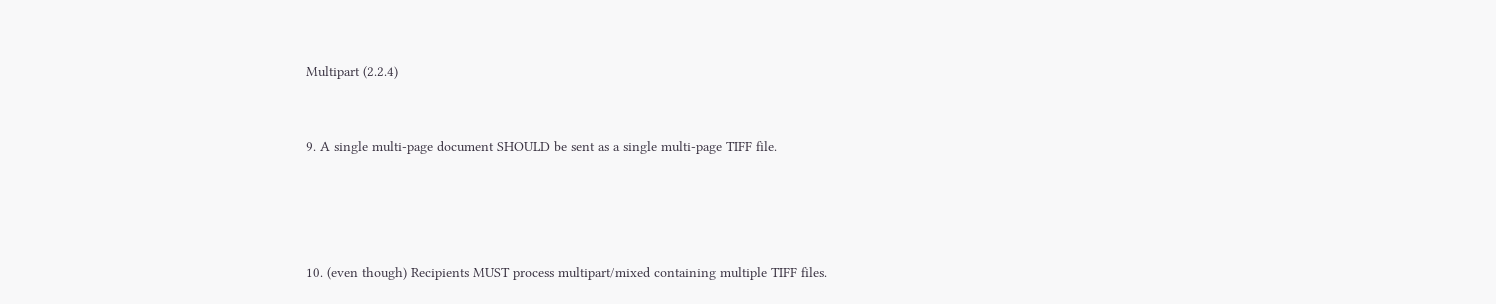Multipart (2.2.4)


9. A single multi-page document SHOULD be sent as a single multi-page TIFF file.




10. (even though) Recipients MUST process multipart/mixed containing multiple TIFF files.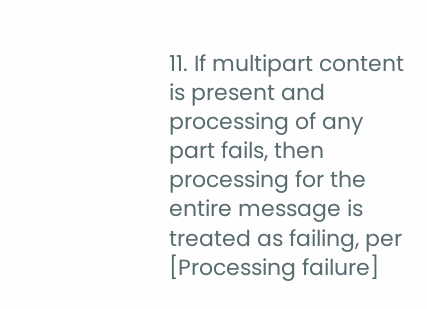11. If multipart content is present and processing of any part fails, then processing for the entire message is treated as failing, per [Processing failure]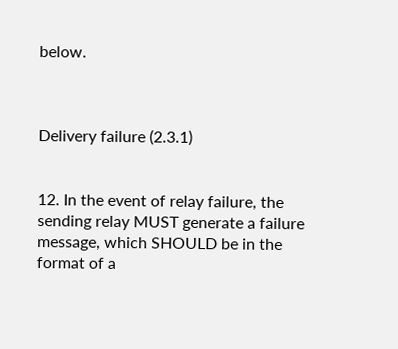below.



Delivery failure (2.3.1)


12. In the event of relay failure, the sending relay MUST generate a failure message, which SHOULD be in the format of a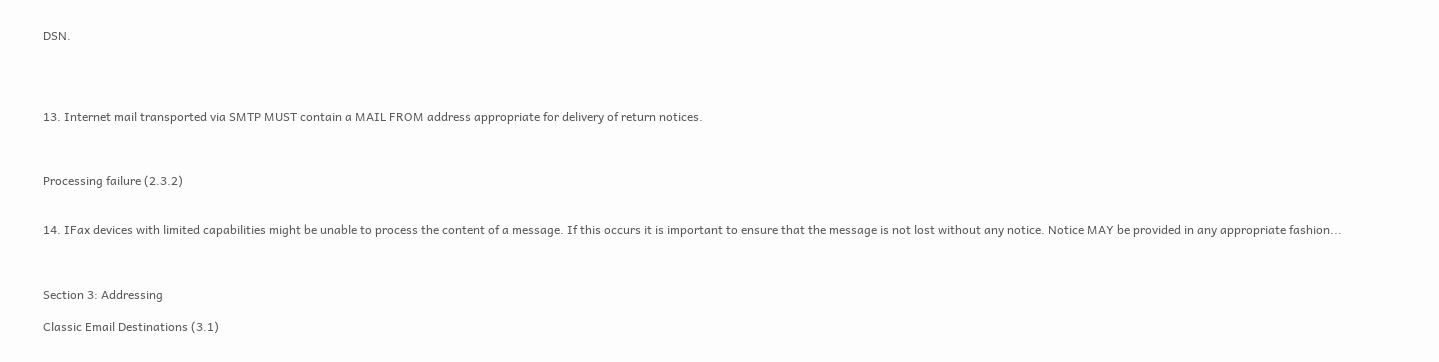DSN.




13. Internet mail transported via SMTP MUST contain a MAIL FROM address appropriate for delivery of return notices.



Processing failure (2.3.2)


14. IFax devices with limited capabilities might be unable to process the content of a message. If this occurs it is important to ensure that the message is not lost without any notice. Notice MAY be provided in any appropriate fashion...



Section 3: Addressing

Classic Email Destinations (3.1)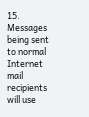15. Messages being sent to normal Internet mail recipients will use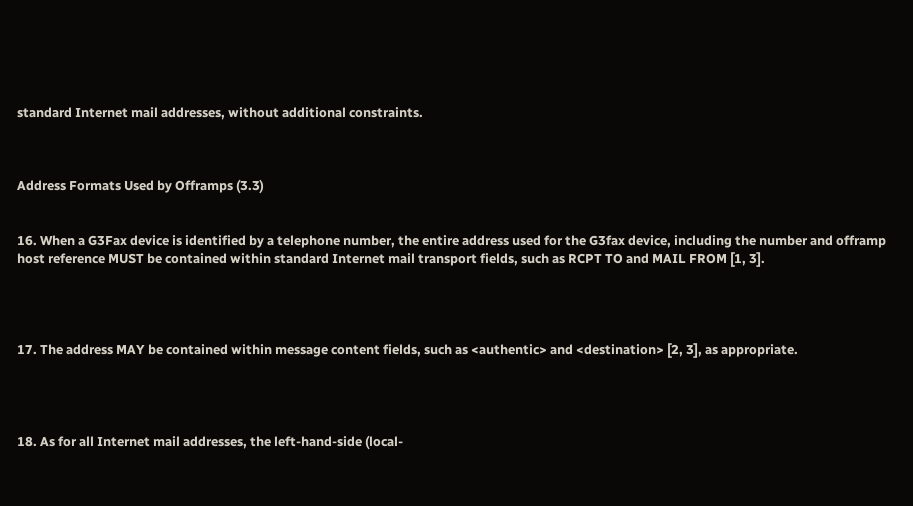standard Internet mail addresses, without additional constraints.



Address Formats Used by Offramps (3.3)


16. When a G3Fax device is identified by a telephone number, the entire address used for the G3fax device, including the number and offramp host reference MUST be contained within standard Internet mail transport fields, such as RCPT TO and MAIL FROM [1, 3].




17. The address MAY be contained within message content fields, such as <authentic> and <destination> [2, 3], as appropriate.




18. As for all Internet mail addresses, the left-hand-side (local-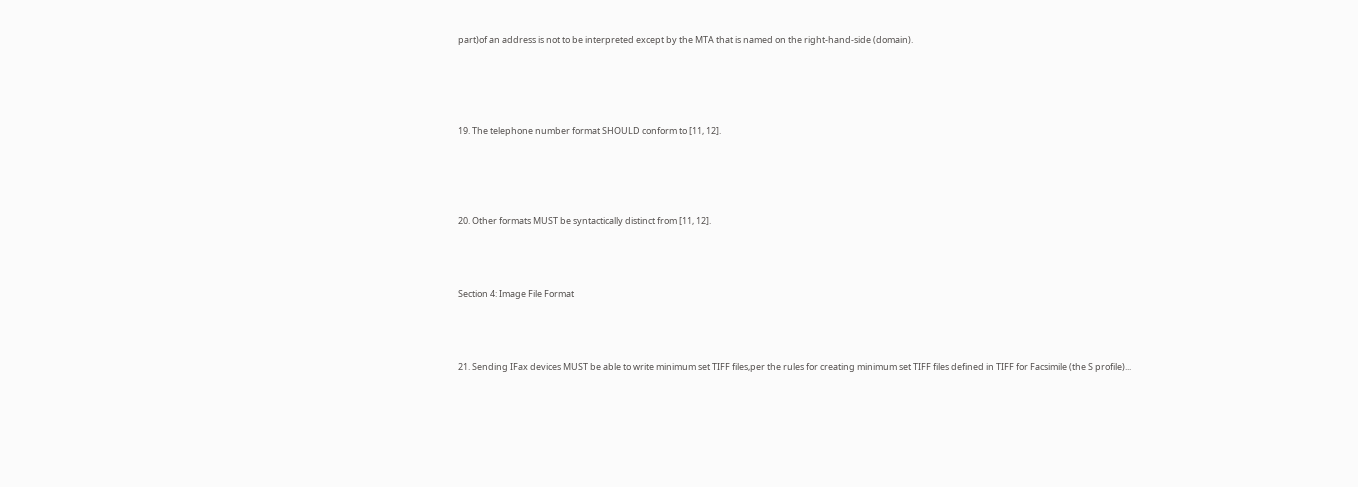part)of an address is not to be interpreted except by the MTA that is named on the right-hand-side (domain).




19. The telephone number format SHOULD conform to [11, 12].




20. Other formats MUST be syntactically distinct from [11, 12].



Section 4: Image File Format



21. Sending IFax devices MUST be able to write minimum set TIFF files,per the rules for creating minimum set TIFF files defined in TIFF for Facsimile (the S profile)...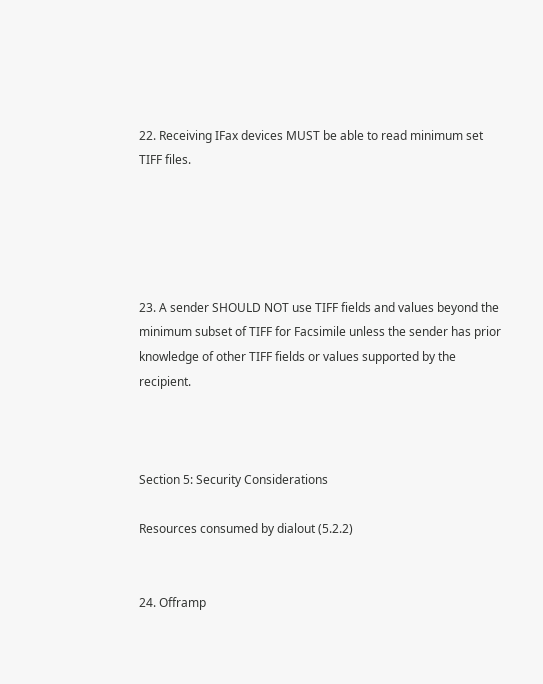22. Receiving IFax devices MUST be able to read minimum set TIFF files.





23. A sender SHOULD NOT use TIFF fields and values beyond the minimum subset of TIFF for Facsimile unless the sender has prior knowledge of other TIFF fields or values supported by the recipient.



Section 5: Security Considerations

Resources consumed by dialout (5.2.2)


24. Offramp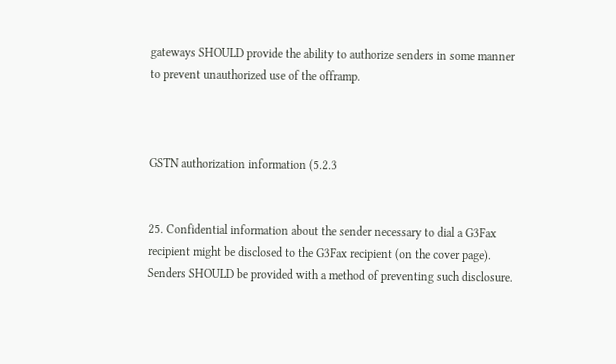gateways SHOULD provide the ability to authorize senders in some manner to prevent unauthorized use of the offramp.



GSTN authorization information (5.2.3


25. Confidential information about the sender necessary to dial a G3Fax recipient might be disclosed to the G3Fax recipient (on the cover page). Senders SHOULD be provided with a method of preventing such disclosure.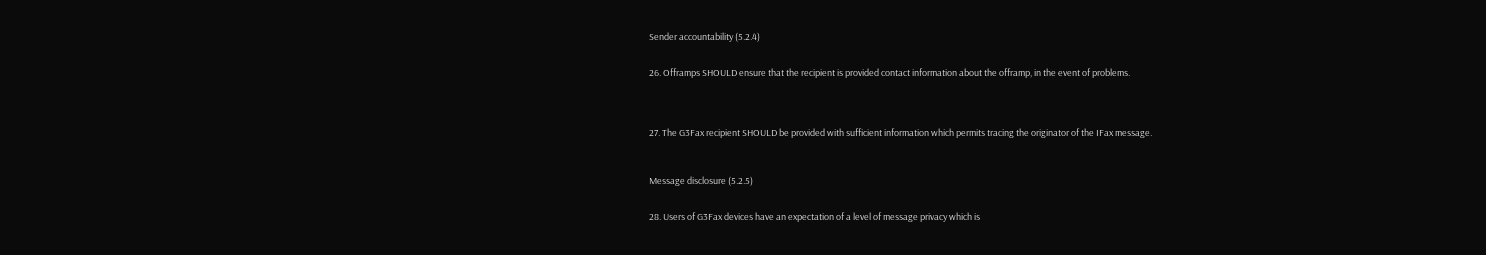Sender accountability (5.2.4)


26. Offramps SHOULD ensure that the recipient is provided contact information about the offramp, in the event of problems.




27. The G3Fax recipient SHOULD be provided with sufficient information which permits tracing the originator of the IFax message.



Message disclosure (5.2.5)


28. Users of G3Fax devices have an expectation of a level of message privacy which is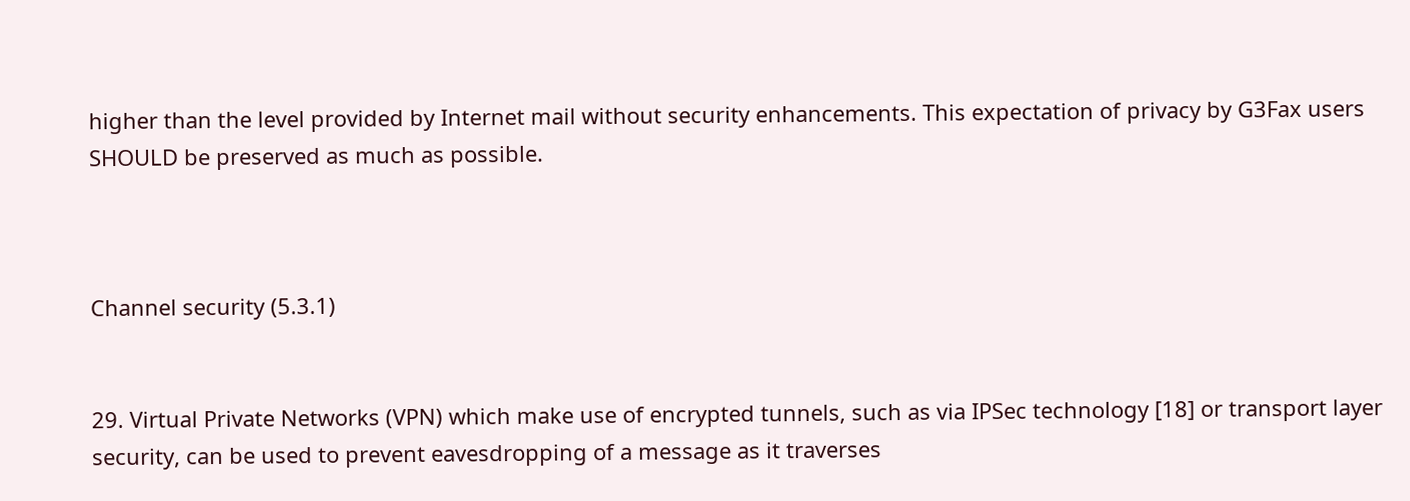higher than the level provided by Internet mail without security enhancements. This expectation of privacy by G3Fax users SHOULD be preserved as much as possible.



Channel security (5.3.1)


29. Virtual Private Networks (VPN) which make use of encrypted tunnels, such as via IPSec technology [18] or transport layer security, can be used to prevent eavesdropping of a message as it traverses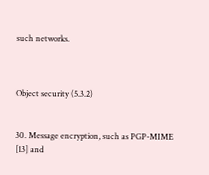such networks.



Object security (5.3.2)


30. Message encryption, such as PGP-MIME [13] and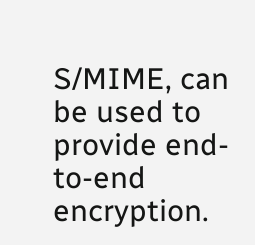S/MIME, can be used to provide end-to-end encryption.